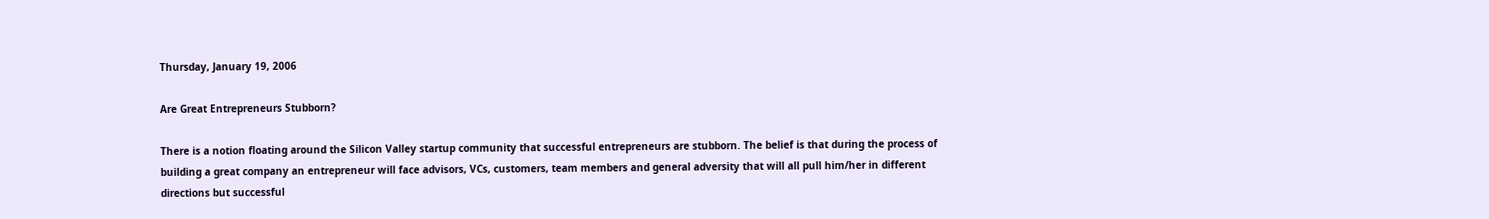Thursday, January 19, 2006

Are Great Entrepreneurs Stubborn?

There is a notion floating around the Silicon Valley startup community that successful entrepreneurs are stubborn. The belief is that during the process of building a great company an entrepreneur will face advisors, VCs, customers, team members and general adversity that will all pull him/her in different directions but successful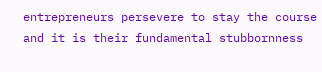entrepreneurs persevere to stay the course and it is their fundamental stubbornness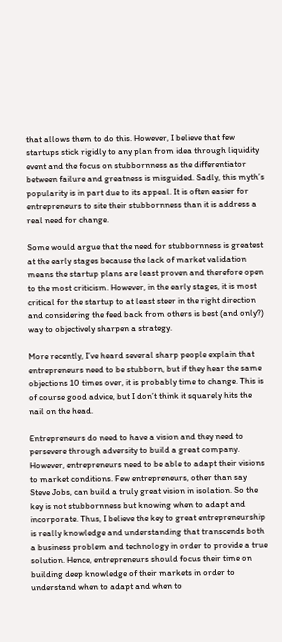that allows them to do this. However, I believe that few startups stick rigidly to any plan from idea through liquidity event and the focus on stubbornness as the differentiator between failure and greatness is misguided. Sadly, this myth’s popularity is in part due to its appeal. It is often easier for entrepreneurs to site their stubbornness than it is address a real need for change.

Some would argue that the need for stubbornness is greatest at the early stages because the lack of market validation means the startup plans are least proven and therefore open to the most criticism. However, in the early stages, it is most critical for the startup to at least steer in the right direction and considering the feed back from others is best (and only?) way to objectively sharpen a strategy.

More recently, I’ve heard several sharp people explain that entrepreneurs need to be stubborn, but if they hear the same objections 10 times over, it is probably time to change. This is of course good advice, but I don’t think it squarely hits the nail on the head.

Entrepreneurs do need to have a vision and they need to persevere through adversity to build a great company. However, entrepreneurs need to be able to adapt their visions to market conditions. Few entrepreneurs, other than say Steve Jobs, can build a truly great vision in isolation. So the key is not stubbornness but knowing when to adapt and incorporate. Thus, I believe the key to great entrepreneurship is really knowledge and understanding that transcends both a business problem and technology in order to provide a true solution. Hence, entrepreneurs should focus their time on building deep knowledge of their markets in order to understand when to adapt and when to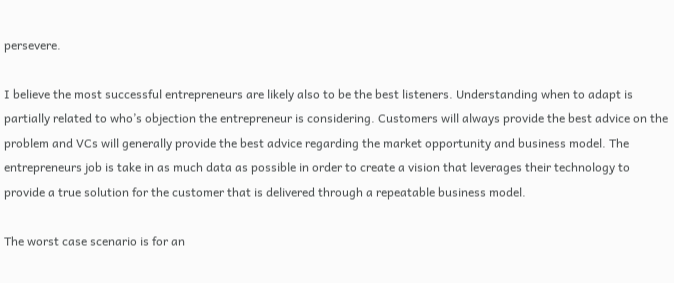persevere.

I believe the most successful entrepreneurs are likely also to be the best listeners. Understanding when to adapt is partially related to who’s objection the entrepreneur is considering. Customers will always provide the best advice on the problem and VCs will generally provide the best advice regarding the market opportunity and business model. The entrepreneurs job is take in as much data as possible in order to create a vision that leverages their technology to provide a true solution for the customer that is delivered through a repeatable business model.

The worst case scenario is for an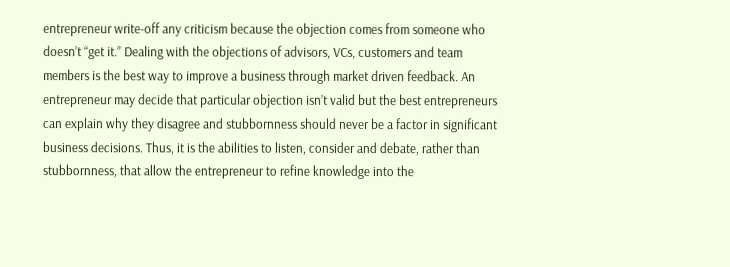entrepreneur write-off any criticism because the objection comes from someone who doesn’t “get it.” Dealing with the objections of advisors, VCs, customers and team members is the best way to improve a business through market driven feedback. An entrepreneur may decide that particular objection isn’t valid but the best entrepreneurs can explain why they disagree and stubbornness should never be a factor in significant business decisions. Thus, it is the abilities to listen, consider and debate, rather than stubbornness, that allow the entrepreneur to refine knowledge into the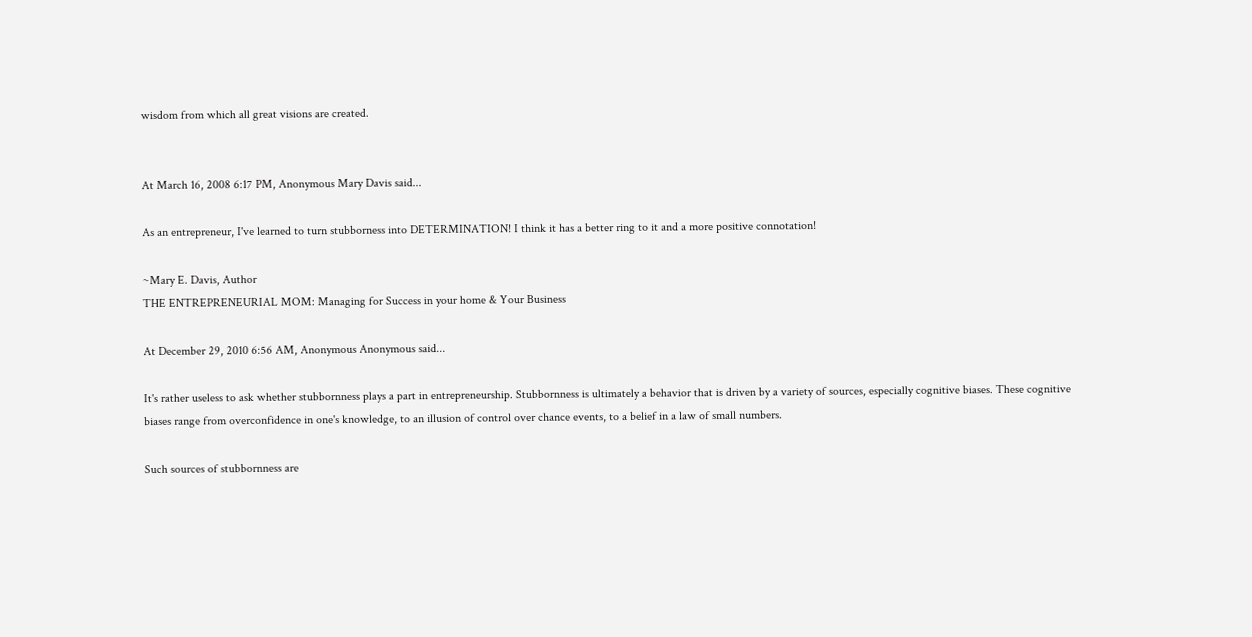wisdom from which all great visions are created.


At March 16, 2008 6:17 PM, Anonymous Mary Davis said...

As an entrepreneur, I've learned to turn stubborness into DETERMINATION! I think it has a better ring to it and a more positive connotation!

~Mary E. Davis, Author
THE ENTREPRENEURIAL MOM: Managing for Success in your home & Your Business

At December 29, 2010 6:56 AM, Anonymous Anonymous said...

It's rather useless to ask whether stubbornness plays a part in entrepreneurship. Stubbornness is ultimately a behavior that is driven by a variety of sources, especially cognitive biases. These cognitive biases range from overconfidence in one's knowledge, to an illusion of control over chance events, to a belief in a law of small numbers.

Such sources of stubbornness are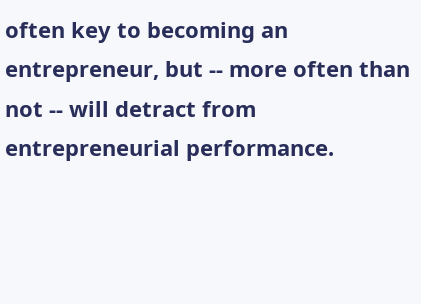often key to becoming an entrepreneur, but -- more often than not -- will detract from entrepreneurial performance.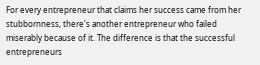For every entrepreneur that claims her success came from her stubbornness, there's another entrepreneur who failed miserably because of it. The difference is that the successful entrepreneurs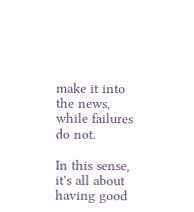make it into the news, while failures do not.

In this sense, it's all about having good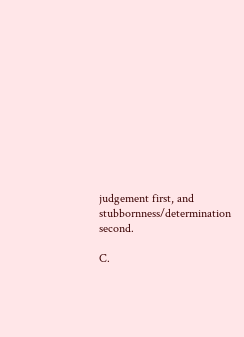judgement first, and stubbornness/determination second.

C.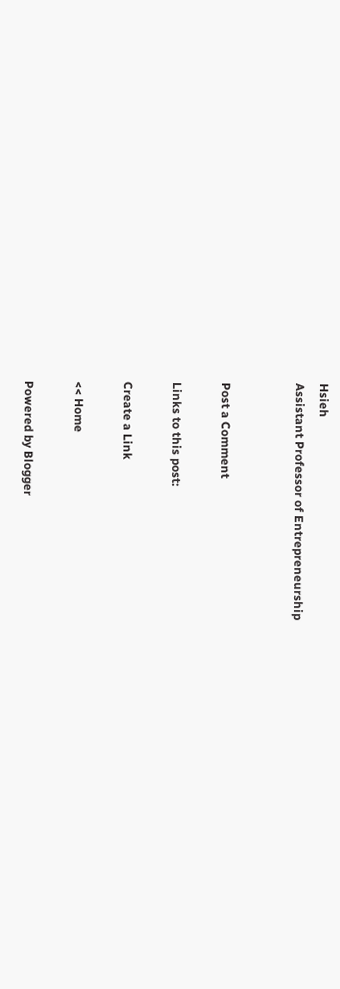Hsieh
Assistant Professor of Entrepreneurship


Post a Comment

Links to this post:

Create a Link

<< Home

Powered by Blogger